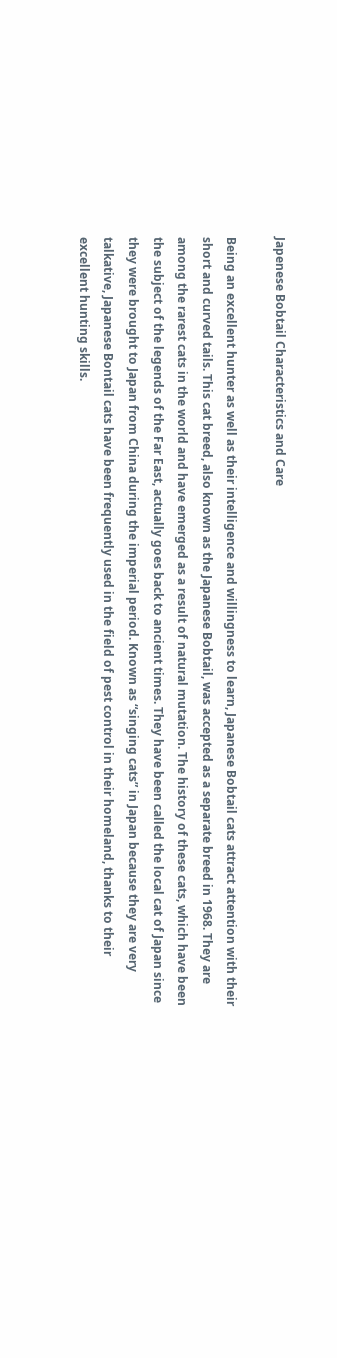Japenese Bobtail Characteristics and Care

Being an excellent hunter as well as their intelligence and willingness to learn, Japanese Bobtail cats attract attention with their short and curved tails. This cat breed, also known as the Japanese Bobtail, was accepted as a separate breed in 1968. They are among the rarest cats in the world and have emerged as a result of natural mutation. The history of these cats, which have been the subject of the legends of the Far East, actually goes back to ancient times. They have been called the local cat of Japan since they were brought to Japan from China during the imperial period. Known as “singing cats” in Japan because they are very talkative, Japanese Bontail cats have been frequently used in the field of pest control in their homeland, thanks to their excellent hunting skills.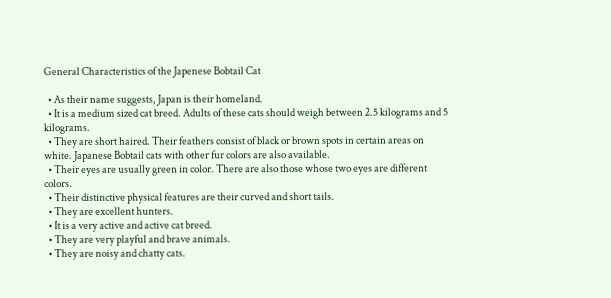General Characteristics of the Japenese Bobtail Cat

  • As their name suggests, Japan is their homeland.
  • It is a medium sized cat breed. Adults of these cats should weigh between 2.5 kilograms and 5 kilograms.
  • They are short haired. Their feathers consist of black or brown spots in certain areas on white. Japanese Bobtail cats with other fur colors are also available.
  • Their eyes are usually green in color. There are also those whose two eyes are different colors.
  • Their distinctive physical features are their curved and short tails.
  • They are excellent hunters.
  • It is a very active and active cat breed.
  • They are very playful and brave animals.
  • They are noisy and chatty cats.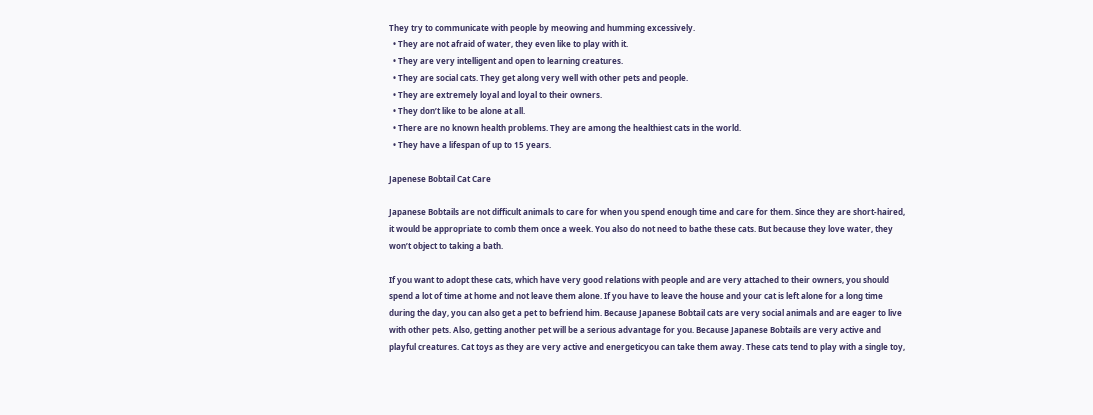They try to communicate with people by meowing and humming excessively.
  • They are not afraid of water, they even like to play with it.
  • They are very intelligent and open to learning creatures.
  • They are social cats. They get along very well with other pets and people.
  • They are extremely loyal and loyal to their owners.
  • They don’t like to be alone at all.
  • There are no known health problems. They are among the healthiest cats in the world.
  • They have a lifespan of up to 15 years.

Japenese Bobtail Cat Care

Japanese Bobtails are not difficult animals to care for when you spend enough time and care for them. Since they are short-haired, it would be appropriate to comb them once a week. You also do not need to bathe these cats. But because they love water, they won’t object to taking a bath.

If you want to adopt these cats, which have very good relations with people and are very attached to their owners, you should spend a lot of time at home and not leave them alone. If you have to leave the house and your cat is left alone for a long time during the day, you can also get a pet to befriend him. Because Japanese Bobtail cats are very social animals and are eager to live with other pets. Also, getting another pet will be a serious advantage for you. Because Japanese Bobtails are very active and playful creatures. Cat toys as they are very active and energeticyou can take them away. These cats tend to play with a single toy,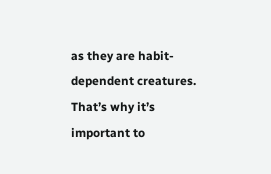as they are habit-dependent creatures. That’s why it’s important to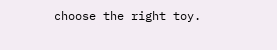choose the right toy.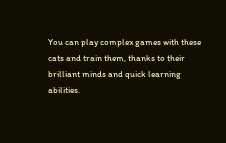You can play complex games with these cats and train them, thanks to their brilliant minds and quick learning abilities.